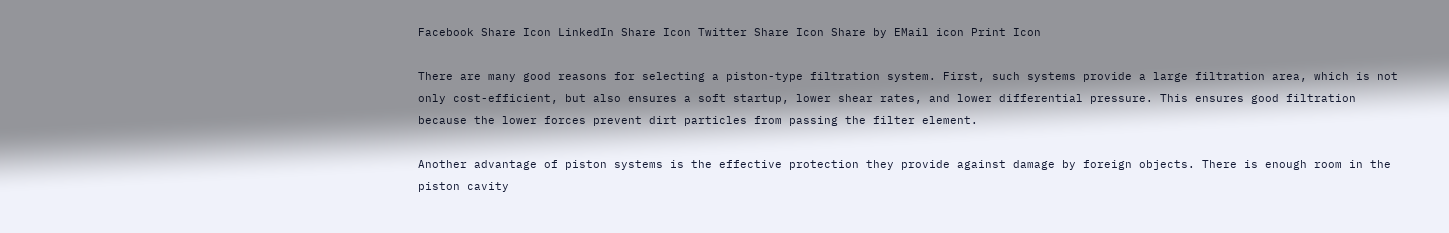Facebook Share Icon LinkedIn Share Icon Twitter Share Icon Share by EMail icon Print Icon

There are many good reasons for selecting a piston-type filtration system. First, such systems provide a large filtration area, which is not only cost-efficient, but also ensures a soft startup, lower shear rates, and lower differential pressure. This ensures good filtration because the lower forces prevent dirt particles from passing the filter element.

Another advantage of piston systems is the effective protection they provide against damage by foreign objects. There is enough room in the piston cavity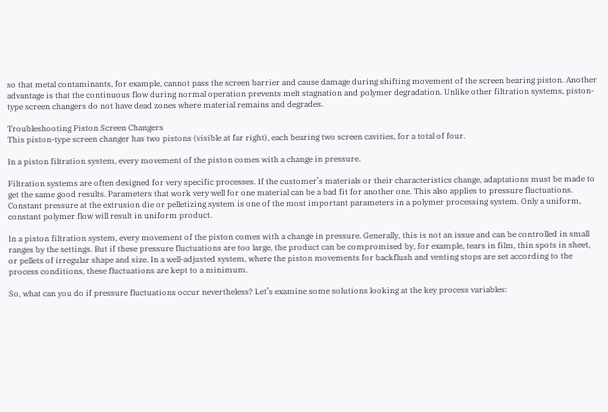so that metal contaminants, for example, cannot pass the screen barrier and cause damage during shifting movement of the screen bearing piston. Another advantage is that the continuous flow during normal operation prevents melt stagnation and polymer degradation. Unlike other filtration systems, piston-type screen changers do not have dead zones where material remains and degrades.

Troubleshooting Piston Screen Changers
This piston-type screen changer has two pistons (visible at far right), each bearing two screen cavities, for a total of four.

In a piston filtration system, every movement of the piston comes with a change in pressure.

Filtration systems are often designed for very specific processes. If the customer’s materials or their characteristics change, adaptations must be made to get the same good results. Parameters that work very well for one material can be a bad fit for another one. This also applies to pressure fluctuations. Constant pressure at the extrusion die or pelletizing system is one of the most important parameters in a polymer processing system. Only a uniform, constant polymer flow will result in uniform product.

In a piston filtration system, every movement of the piston comes with a change in pressure. Generally, this is not an issue and can be controlled in small ranges by the settings. But if these pressure fluctuations are too large, the product can be compromised by, for example, tears in film, thin spots in sheet, or pellets of irregular shape and size. In a well-adjusted system, where the piston movements for backflush and venting stops are set according to the process conditions, these fluctuations are kept to a minimum.

So, what can you do if pressure fluctuations occur nevertheless? Let’s examine some solutions looking at the key process variables: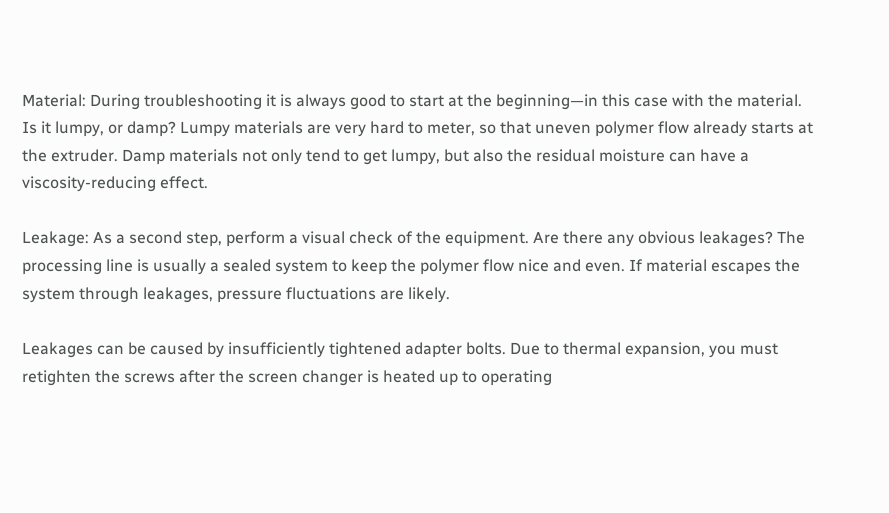Material: During troubleshooting it is always good to start at the beginning—in this case with the material. Is it lumpy, or damp? Lumpy materials are very hard to meter, so that uneven polymer flow already starts at the extruder. Damp materials not only tend to get lumpy, but also the residual moisture can have a viscosity-reducing effect.

Leakage: As a second step, perform a visual check of the equipment. Are there any obvious leakages? The processing line is usually a sealed system to keep the polymer flow nice and even. If material escapes the system through leakages, pressure fluctuations are likely.

Leakages can be caused by insufficiently tightened adapter bolts. Due to thermal expansion, you must retighten the screws after the screen changer is heated up to operating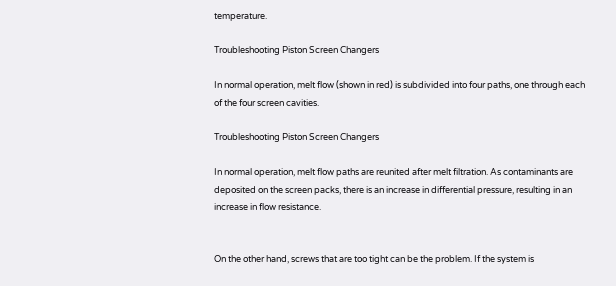temperature.

Troubleshooting Piston Screen Changers

In normal operation, melt flow (shown in red) is subdivided into four paths, one through each of the four screen cavities.

Troubleshooting Piston Screen Changers

In normal operation, melt flow paths are reunited after melt filtration. As contaminants are deposited on the screen packs, there is an increase in differential pressure, resulting in an increase in flow resistance.


On the other hand, screws that are too tight can be the problem. If the system is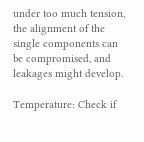under too much tension, the alignment of the single components can be compromised, and leakages might develop.

Temperature: Check if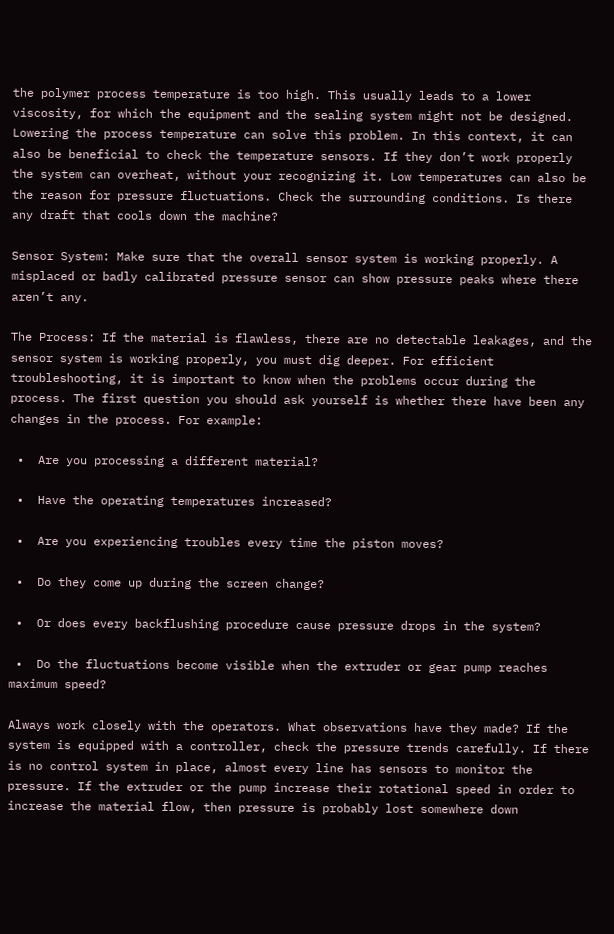the polymer process temperature is too high. This usually leads to a lower viscosity, for which the equipment and the sealing system might not be designed. Lowering the process temperature can solve this problem. In this context, it can also be beneficial to check the temperature sensors. If they don’t work properly the system can overheat, without your recognizing it. Low temperatures can also be the reason for pressure fluctuations. Check the surrounding conditions. Is there any draft that cools down the machine?

Sensor System: Make sure that the overall sensor system is working properly. A misplaced or badly calibrated pressure sensor can show pressure peaks where there aren’t any.

The Process: If the material is flawless, there are no detectable leakages, and the sensor system is working properly, you must dig deeper. For efficient troubleshooting, it is important to know when the problems occur during the process. The first question you should ask yourself is whether there have been any changes in the process. For example:

 •  Are you processing a different material?

 •  Have the operating temperatures increased?

 •  Are you experiencing troubles every time the piston moves?

 •  Do they come up during the screen change?

 •  Or does every backflushing procedure cause pressure drops in the system?

 •  Do the fluctuations become visible when the extruder or gear pump reaches maximum speed?

Always work closely with the operators. What observations have they made? If the system is equipped with a controller, check the pressure trends carefully. If there is no control system in place, almost every line has sensors to monitor the pressure. If the extruder or the pump increase their rotational speed in order to increase the material flow, then pressure is probably lost somewhere down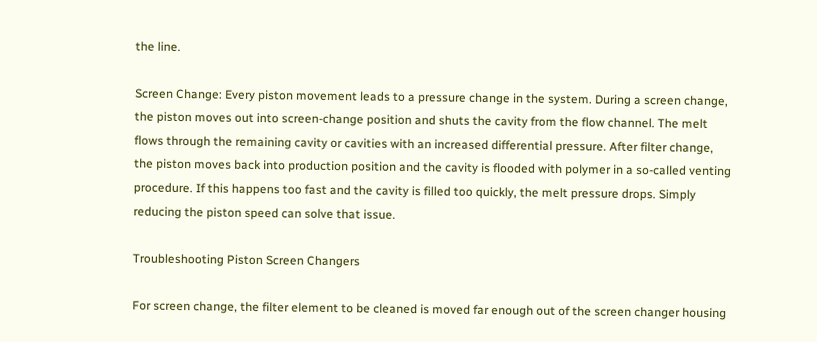the line.

Screen Change: Every piston movement leads to a pressure change in the system. During a screen change, the piston moves out into screen-change position and shuts the cavity from the flow channel. The melt flows through the remaining cavity or cavities with an increased differential pressure. After filter change, the piston moves back into production position and the cavity is flooded with polymer in a so-called venting procedure. If this happens too fast and the cavity is filled too quickly, the melt pressure drops. Simply reducing the piston speed can solve that issue.

Troubleshooting Piston Screen Changers

For screen change, the filter element to be cleaned is moved far enough out of the screen changer housing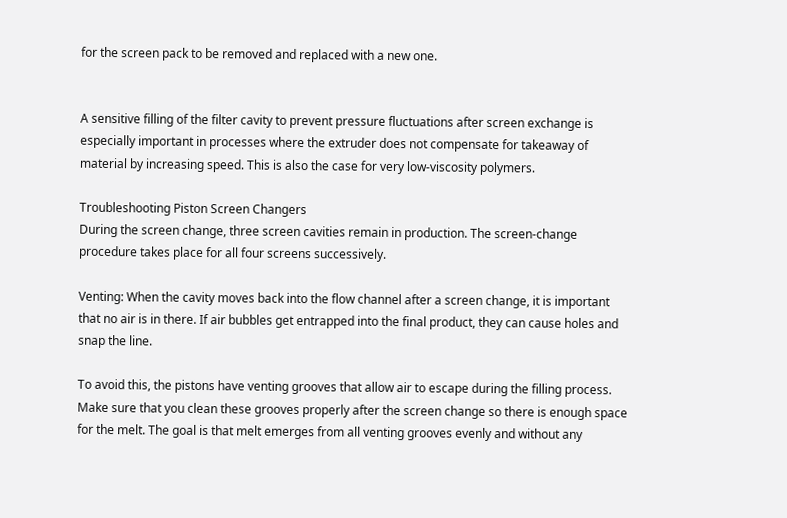for the screen pack to be removed and replaced with a new one.


A sensitive filling of the filter cavity to prevent pressure fluctuations after screen exchange is especially important in processes where the extruder does not compensate for takeaway of material by increasing speed. This is also the case for very low-viscosity polymers.

Troubleshooting Piston Screen Changers
During the screen change, three screen cavities remain in production. The screen-change procedure takes place for all four screens successively.

Venting: When the cavity moves back into the flow channel after a screen change, it is important that no air is in there. If air bubbles get entrapped into the final product, they can cause holes and snap the line.

To avoid this, the pistons have venting grooves that allow air to escape during the filling process. Make sure that you clean these grooves properly after the screen change so there is enough space for the melt. The goal is that melt emerges from all venting grooves evenly and without any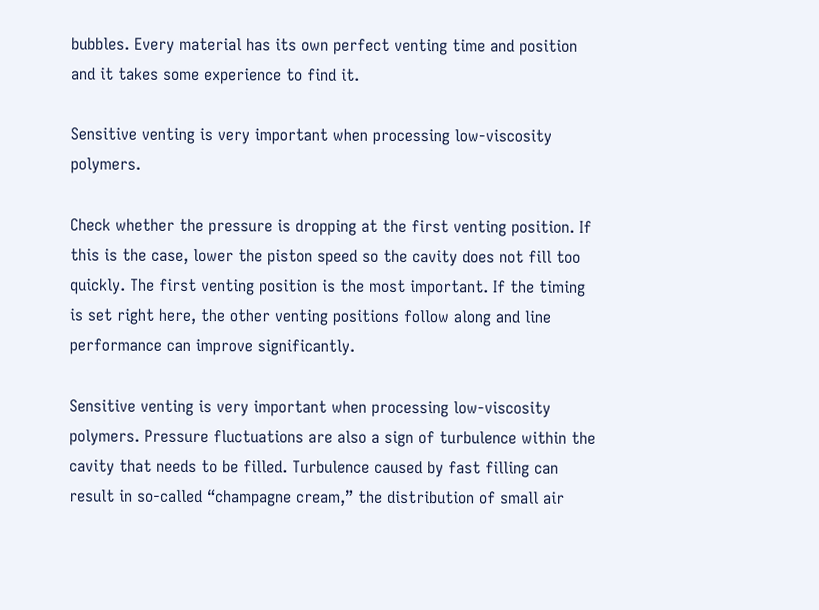bubbles. Every material has its own perfect venting time and position and it takes some experience to find it.

Sensitive venting is very important when processing low-viscosity polymers.

Check whether the pressure is dropping at the first venting position. If this is the case, lower the piston speed so the cavity does not fill too quickly. The first venting position is the most important. If the timing is set right here, the other venting positions follow along and line performance can improve significantly.

Sensitive venting is very important when processing low-viscosity polymers. Pressure fluctuations are also a sign of turbulence within the cavity that needs to be filled. Turbulence caused by fast filling can result in so-called “champagne cream,” the distribution of small air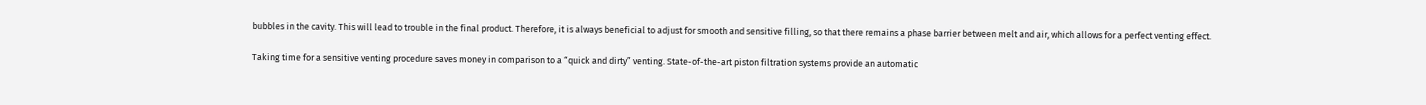bubbles in the cavity. This will lead to trouble in the final product. Therefore, it is always beneficial to adjust for smooth and sensitive filling, so that there remains a phase barrier between melt and air, which allows for a perfect venting effect.

Taking time for a sensitive venting procedure saves money in comparison to a “quick and dirty” venting. State-of-the-art piston filtration systems provide an automatic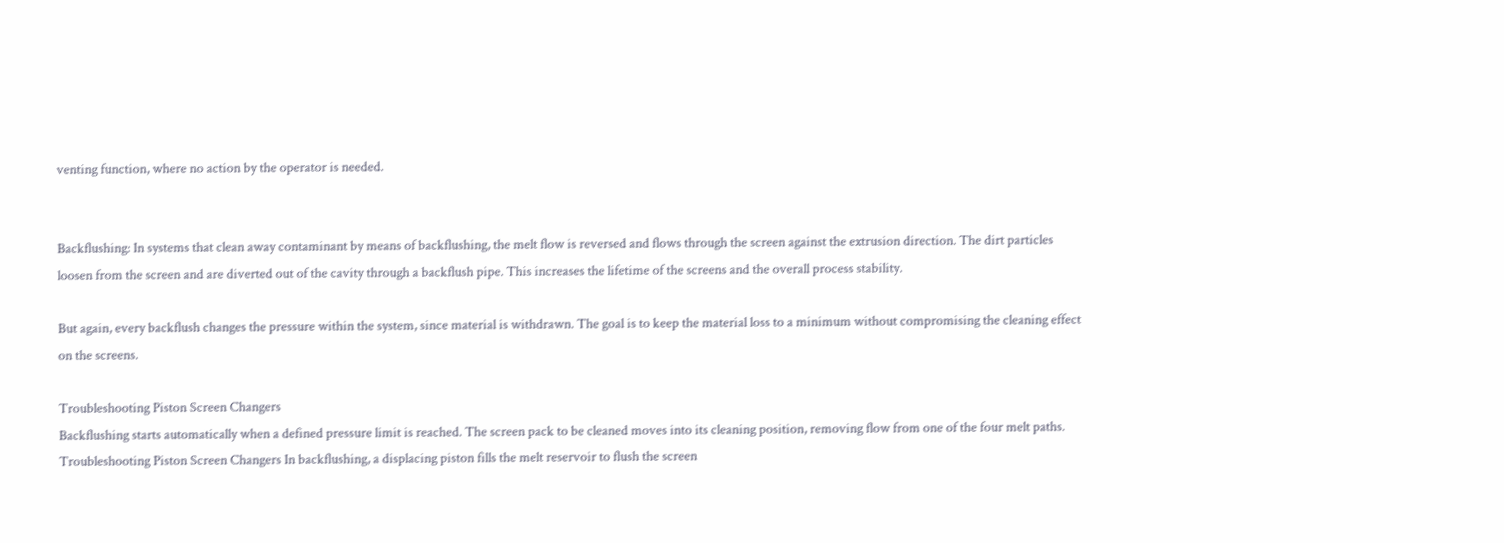venting function, where no action by the operator is needed.


Backflushing: In systems that clean away contaminant by means of backflushing, the melt flow is reversed and flows through the screen against the extrusion direction. The dirt particles loosen from the screen and are diverted out of the cavity through a backflush pipe. This increases the lifetime of the screens and the overall process stability.

But again, every backflush changes the pressure within the system, since material is withdrawn. The goal is to keep the material loss to a minimum without compromising the cleaning effect on the screens.

Troubleshooting Piston Screen Changers
Backflushing starts automatically when a defined pressure limit is reached. The screen pack to be cleaned moves into its cleaning position, removing flow from one of the four melt paths.
Troubleshooting Piston Screen Changers In backflushing, a displacing piston fills the melt reservoir to flush the screen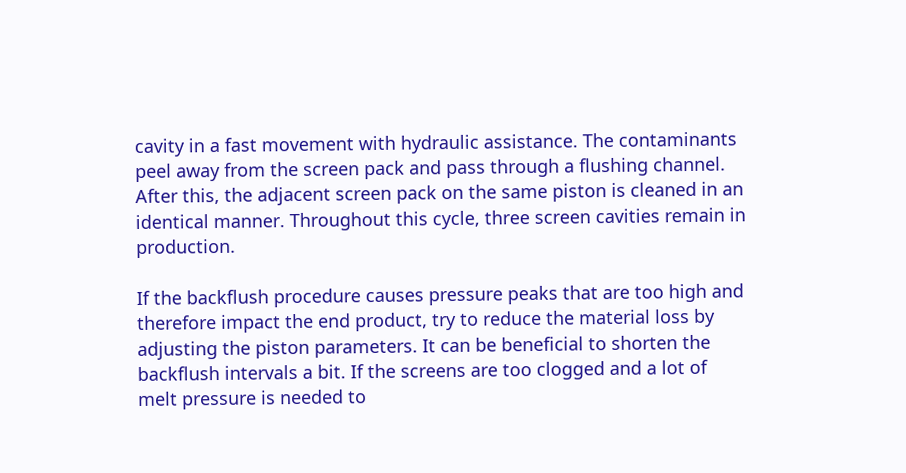cavity in a fast movement with hydraulic assistance. The contaminants peel away from the screen pack and pass through a flushing channel. After this, the adjacent screen pack on the same piston is cleaned in an identical manner. Throughout this cycle, three screen cavities remain in production.

If the backflush procedure causes pressure peaks that are too high and therefore impact the end product, try to reduce the material loss by adjusting the piston parameters. It can be beneficial to shorten the backflush intervals a bit. If the screens are too clogged and a lot of melt pressure is needed to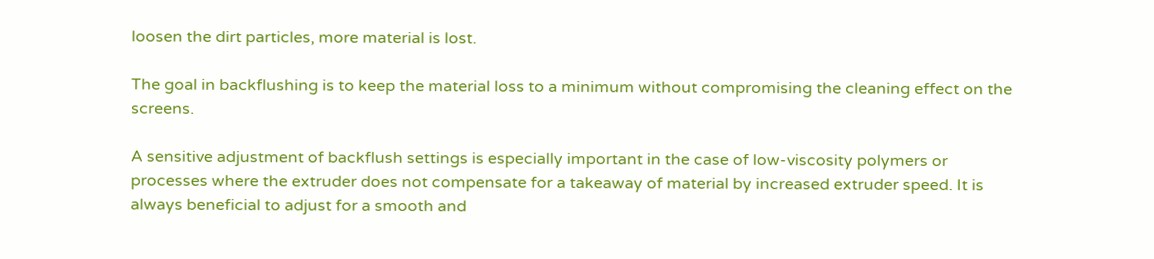loosen the dirt particles, more material is lost.

The goal in backflushing is to keep the material loss to a minimum without compromising the cleaning effect on the screens.

A sensitive adjustment of backflush settings is especially important in the case of low-viscosity polymers or processes where the extruder does not compensate for a takeaway of material by increased extruder speed. It is always beneficial to adjust for a smooth and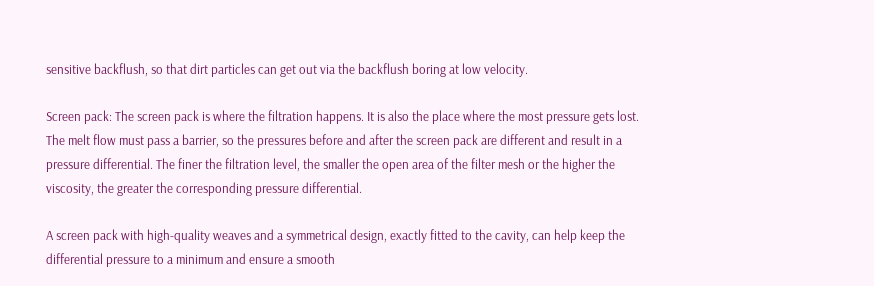sensitive backflush, so that dirt particles can get out via the backflush boring at low velocity.

Screen pack: The screen pack is where the filtration happens. It is also the place where the most pressure gets lost. The melt flow must pass a barrier, so the pressures before and after the screen pack are different and result in a pressure differential. The finer the filtration level, the smaller the open area of the filter mesh or the higher the viscosity, the greater the corresponding pressure differential.

A screen pack with high-quality weaves and a symmetrical design, exactly fitted to the cavity, can help keep the differential pressure to a minimum and ensure a smooth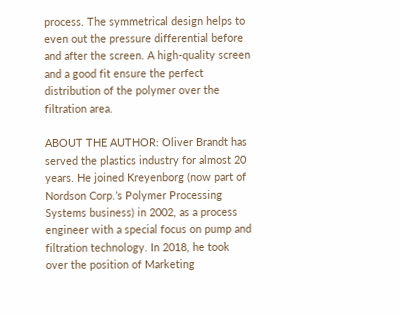process. The symmetrical design helps to even out the pressure differential before and after the screen. A high-quality screen and a good fit ensure the perfect distribution of the polymer over the filtration area.

ABOUT THE AUTHOR: Oliver Brandt has served the plastics industry for almost 20 years. He joined Kreyenborg (now part of Nordson Corp.’s Polymer Processing Systems business) in 2002, as a process engineer with a special focus on pump and filtration technology. In 2018, he took over the position of Marketing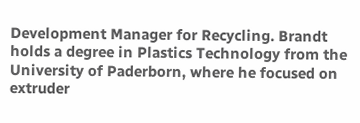Development Manager for Recycling. Brandt holds a degree in Plastics Technology from the University of Paderborn, where he focused on extruder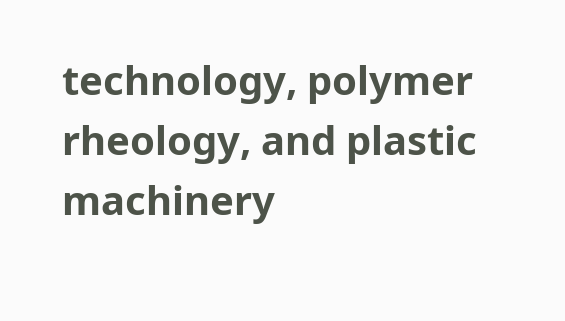technology, polymer rheology, and plastic machinery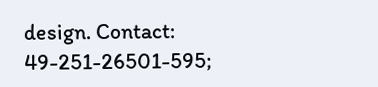design. Contact: 49-251-26501-595;